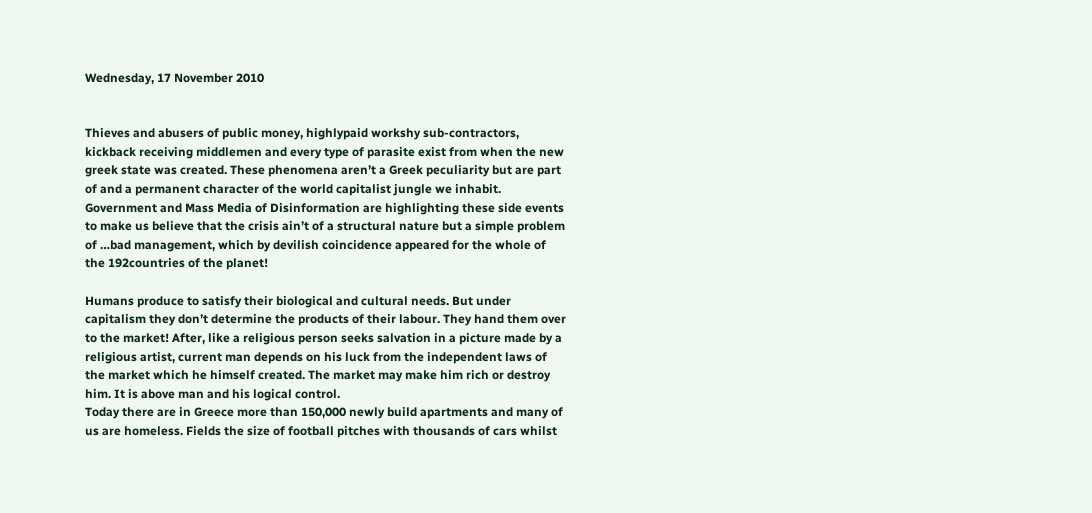Wednesday, 17 November 2010


Thieves and abusers of public money, highlypaid workshy sub-contractors, kickback receiving middlemen and every type of parasite exist from when the new greek state was created. These phenomena aren’t a Greek peculiarity but are part of and a permanent character of the world capitalist jungle we inhabit. Government and Mass Media of Disinformation are highlighting these side events to make us believe that the crisis ain’t of a structural nature but a simple problem of …bad management, which by devilish coincidence appeared for the whole of the 192countries of the planet!

Humans produce to satisfy their biological and cultural needs. But under capitalism they don’t determine the products of their labour. They hand them over to the market! After, like a religious person seeks salvation in a picture made by a religious artist, current man depends on his luck from the independent laws of the market which he himself created. The market may make him rich or destroy him. It is above man and his logical control.
Today there are in Greece more than 150,000 newly build apartments and many of us are homeless. Fields the size of football pitches with thousands of cars whilst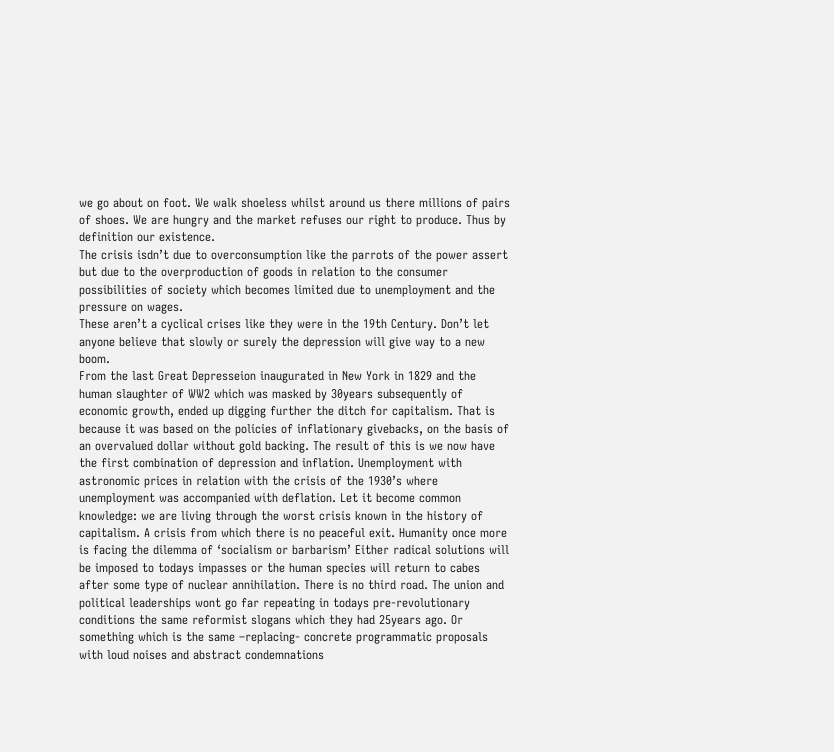we go about on foot. We walk shoeless whilst around us there millions of pairs of shoes. We are hungry and the market refuses our right to produce. Thus by definition our existence.
The crisis isdn’t due to overconsumption like the parrots of the power assert but due to the overproduction of goods in relation to the consumer possibilities of society which becomes limited due to unemployment and the pressure on wages.
These aren’t a cyclical crises like they were in the 19th Century. Don’t let anyone believe that slowly or surely the depression will give way to a new boom.
From the last Great Depresseion inaugurated in New York in 1829 and the human slaughter of WW2 which was masked by 30years subsequently of economic growth, ended up digging further the ditch for capitalism. That is because it was based on the policies of inflationary givebacks, on the basis of an overvalued dollar without gold backing. The result of this is we now have the first combination of depression and inflation. Unemployment with astronomic prices in relation with the crisis of the 1930’s where unemployment was accompanied with deflation. Let it become common knowledge: we are living through the worst crisis known in the history of capitalism. A crisis from which there is no peaceful exit. Humanity once more is facing the dilemma of ‘socialism or barbarism’ Either radical solutions will be imposed to todays impasses or the human species will return to cabes after some type of nuclear annihilation. There is no third road. The union and political leaderships wont go far repeating in todays pre-revolutionary conditions the same reformist slogans which they had 25years ago. Or something which is the same –replacing- concrete programmatic proposals with loud noises and abstract condemnations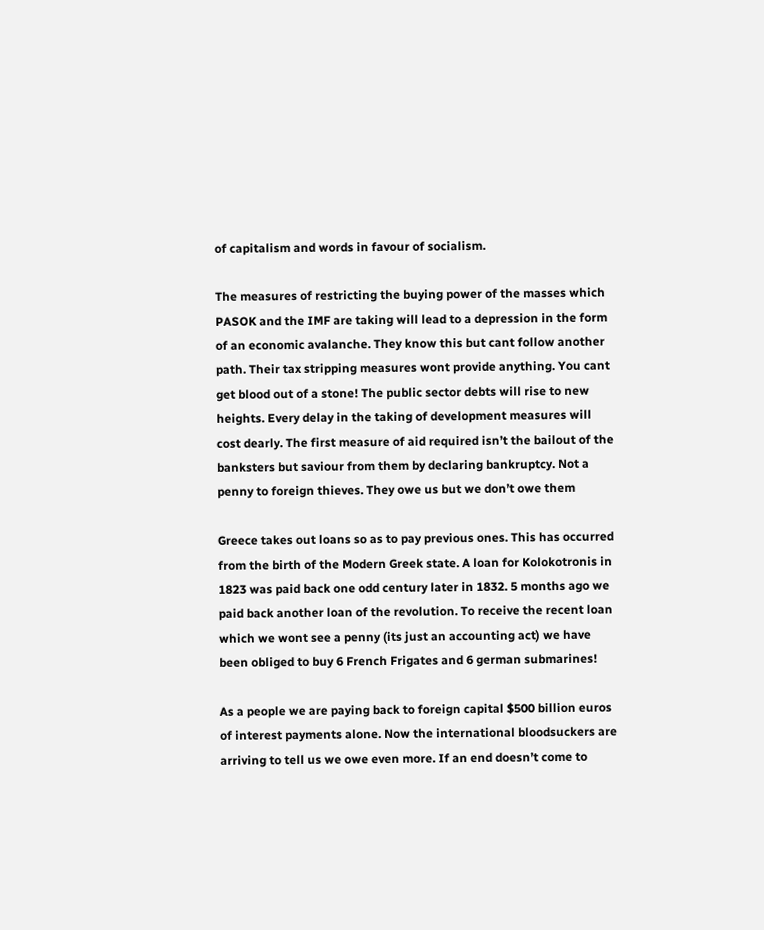of capitalism and words in favour of socialism.

The measures of restricting the buying power of the masses which PASOK and the IMF are taking will lead to a depression in the form of an economic avalanche. They know this but cant follow another path. Their tax stripping measures wont provide anything. You cant get blood out of a stone! The public sector debts will rise to new heights. Every delay in the taking of development measures will cost dearly. The first measure of aid required isn’t the bailout of the banksters but saviour from them by declaring bankruptcy. Not a penny to foreign thieves. They owe us but we don’t owe them

Greece takes out loans so as to pay previous ones. This has occurred from the birth of the Modern Greek state. A loan for Kolokotronis in 1823 was paid back one odd century later in 1832. 5 months ago we paid back another loan of the revolution. To receive the recent loan which we wont see a penny (its just an accounting act) we have been obliged to buy 6 French Frigates and 6 german submarines!

As a people we are paying back to foreign capital $500 billion euros of interest payments alone. Now the international bloodsuckers are arriving to tell us we owe even more. If an end doesn’t come to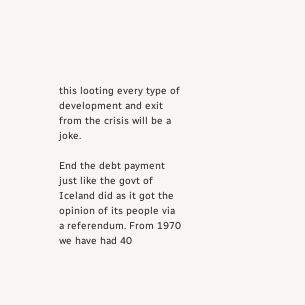this looting every type of development and exit from the crisis will be a joke.

End the debt payment just like the govt of Iceland did as it got the opinion of its people via a referendum. From 1970 we have had 40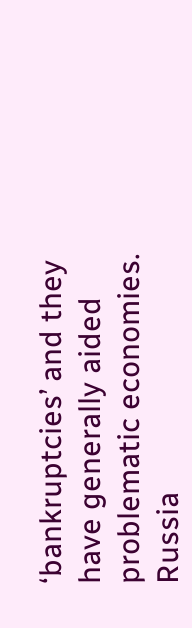‘bankruptcies’ and they have generally aided problematic economies. Russia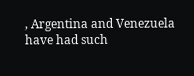, Argentina and Venezuela have had such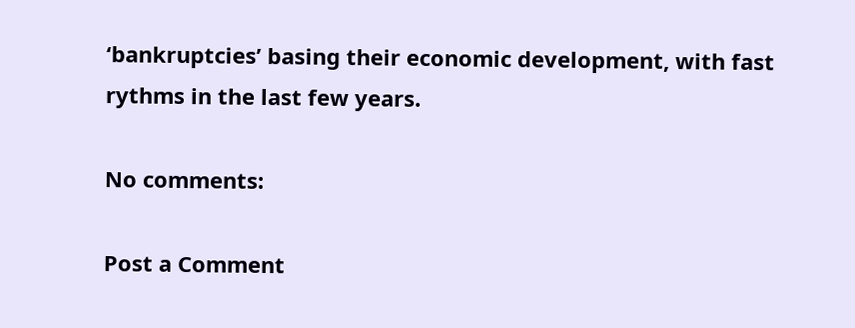‘bankruptcies’ basing their economic development, with fast rythms in the last few years.

No comments:

Post a Comment